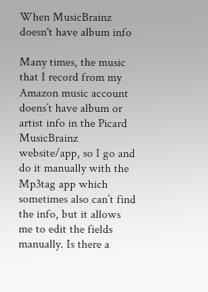When MusicBrainz doesn't have album info

Many times, the music that I record from my Amazon music account doens’t have album or artist info in the Picard MusicBrainz website/app, so I go and do it manually with the Mp3tag app which sometimes also can’t find the info, but it allows me to edit the fields manually. Is there a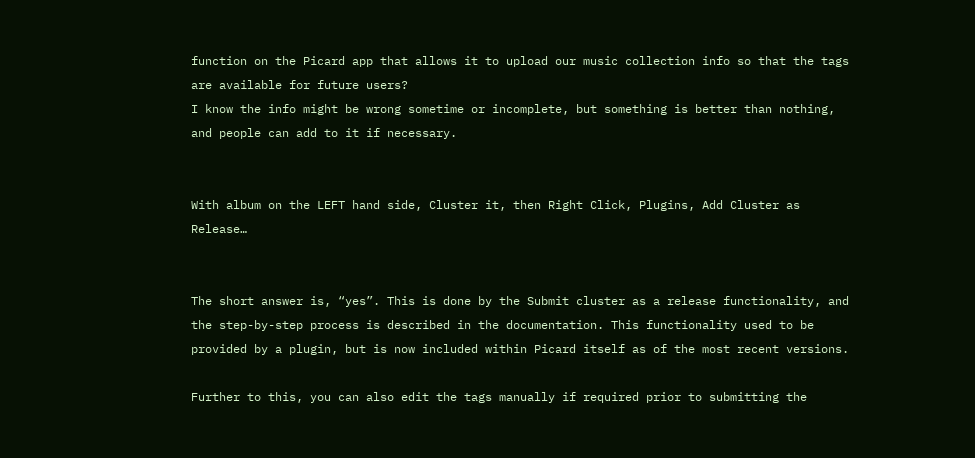function on the Picard app that allows it to upload our music collection info so that the tags are available for future users?
I know the info might be wrong sometime or incomplete, but something is better than nothing, and people can add to it if necessary.


With album on the LEFT hand side, Cluster it, then Right Click, Plugins, Add Cluster as Release…


The short answer is, “yes”. This is done by the Submit cluster as a release functionality, and the step-by-step process is described in the documentation. This functionality used to be provided by a plugin, but is now included within Picard itself as of the most recent versions.

Further to this, you can also edit the tags manually if required prior to submitting the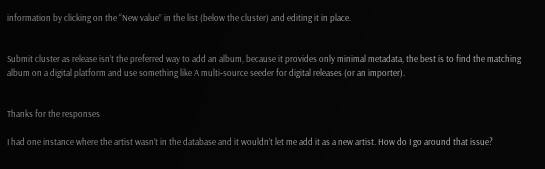information by clicking on the “New value” in the list (below the cluster) and editing it in place.


Submit cluster as release isn’t the preferred way to add an album, because it provides only minimal metadata, the best is to find the matching album on a digital platform and use something like A multi‐source seeder for digital releases (or an importer).


Thanks for the responses

I had one instance where the artist wasn’t in the database and it wouldn’t let me add it as a new artist. How do I go around that issue?